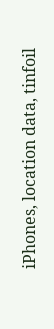iPhones, location data, tinfoil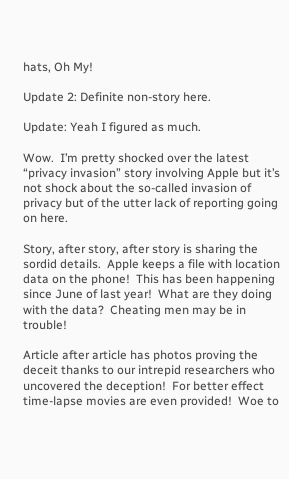hats, Oh My!

Update 2: Definite non-story here.

Update: Yeah I figured as much.

Wow.  I’m pretty shocked over the latest “privacy invasion” story involving Apple but it’s not shock about the so-called invasion of privacy but of the utter lack of reporting going on here.

Story, after story, after story is sharing the sordid details.  Apple keeps a file with location data on the phone!  This has been happening since June of last year!  What are they doing with the data?  Cheating men may be in trouble!

Article after article has photos proving the deceit thanks to our intrepid researchers who uncovered the deception!  For better effect time-lapse movies are even provided!  Woe to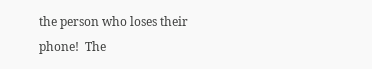the person who loses their phone!  The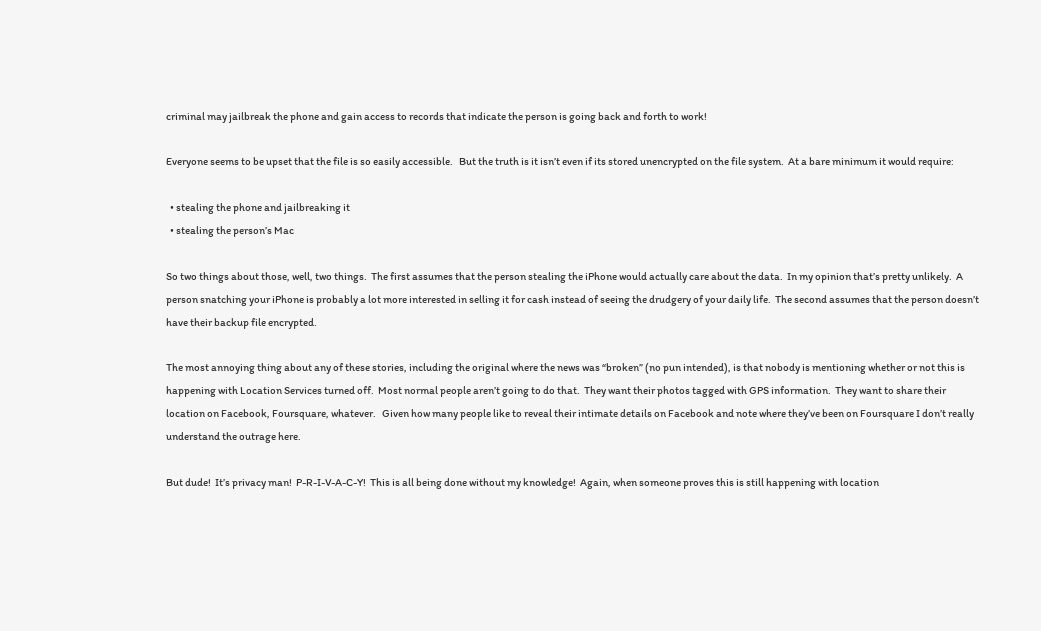criminal may jailbreak the phone and gain access to records that indicate the person is going back and forth to work!

Everyone seems to be upset that the file is so easily accessible.   But the truth is it isn’t even if its stored unencrypted on the file system.  At a bare minimum it would require:

  • stealing the phone and jailbreaking it
  • stealing the person’s Mac

So two things about those, well, two things.  The first assumes that the person stealing the iPhone would actually care about the data.  In my opinion that’s pretty unlikely.  A person snatching your iPhone is probably a lot more interested in selling it for cash instead of seeing the drudgery of your daily life.  The second assumes that the person doesn’t have their backup file encrypted.

The most annoying thing about any of these stories, including the original where the news was “broken” (no pun intended), is that nobody is mentioning whether or not this is happening with Location Services turned off.  Most normal people aren’t going to do that.  They want their photos tagged with GPS information.  They want to share their location on Facebook, Foursquare, whatever.   Given how many people like to reveal their intimate details on Facebook and note where they’ve been on Foursquare I don’t really understand the outrage here.

But dude!  It’s privacy man!  P-R-I-V-A-C-Y!  This is all being done without my knowledge!  Again, when someone proves this is still happening with location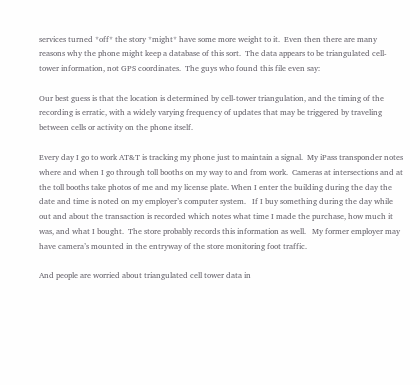services turned *off* the story *might* have some more weight to it.  Even then there are many reasons why the phone might keep a database of this sort.  The data appears to be triangulated cell-tower information, not GPS coordinates.  The guys who found this file even say:

Our best guess is that the location is determined by cell-tower triangulation, and the timing of the recording is erratic, with a widely varying frequency of updates that may be triggered by traveling between cells or activity on the phone itself.

Every day I go to work AT&T is tracking my phone just to maintain a signal.  My iPass transponder notes where and when I go through toll booths on my way to and from work.  Cameras at intersections and at the toll booths take photos of me and my license plate. When I enter the building during the day the date and time is noted on my employer’s computer system.   If I buy something during the day while out and about the transaction is recorded which notes what time I made the purchase, how much it was, and what I bought.  The store probably records this information as well.   My former employer may have camera’s mounted in the entryway of the store monitoring foot traffic.

And people are worried about triangulated cell tower data in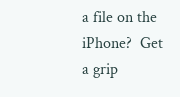a file on the iPhone?  Get a grip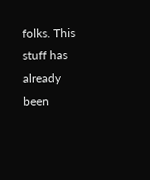folks. This stuff has already been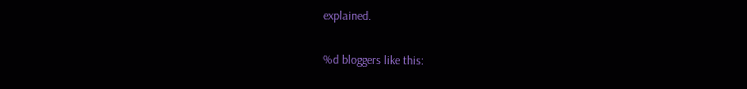explained.

%d bloggers like this: